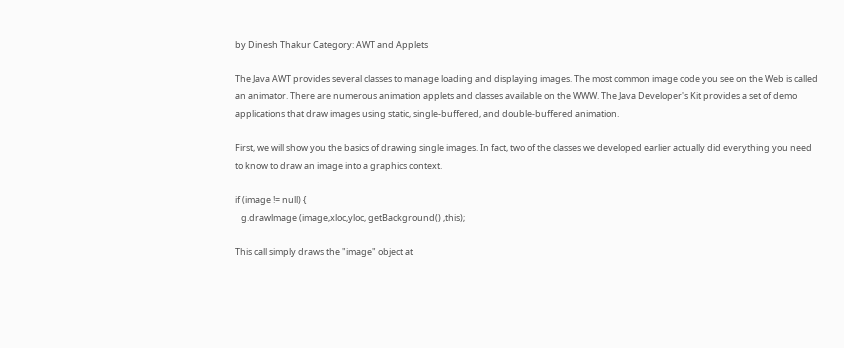by Dinesh Thakur Category: AWT and Applets

The Java AWT provides several classes to manage loading and displaying images. The most common image code you see on the Web is called an animator. There are numerous animation applets and classes available on the WWW. The Java Developer's Kit provides a set of demo applications that draw images using static, single-buffered, and double-buffered animation.

First, we will show you the basics of drawing single images. In fact, two of the classes we developed earlier actually did everything you need to know to draw an image into a graphics context.

if (image != null) {
   g.drawlmage (image,xloc,yloc, getBackground() ,this);

This call simply draws the "image" object at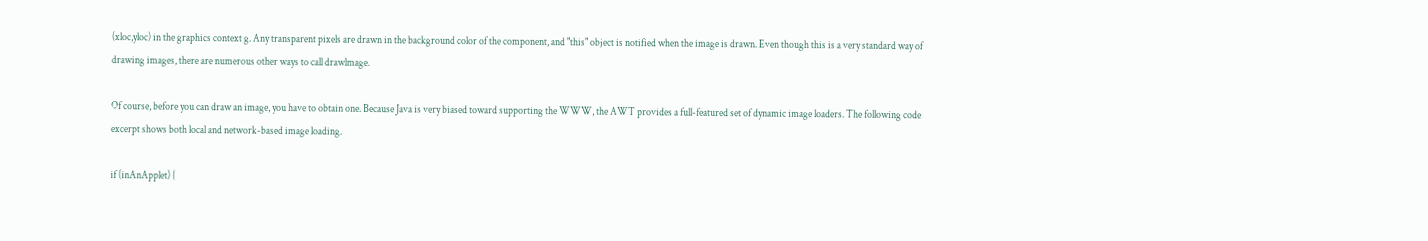(xloc,yloc) in the graphics context g. Any transparent pixels are drawn in the background color of the component, and "this" object is notified when the image is drawn. Even though this is a very standard way of drawing images, there are numerous other ways to call drawlmage.

Of course, before you can draw an image, you have to obtain one. Because Java is very biased toward supporting the WWW, the AWT provides a full-featured set of dynamic image loaders. The following code excerpt shows both local and network-based image loading.

if (inAnApplet) {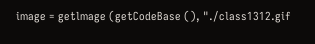image = getlmage (getCodeBase (), "./class1312.gif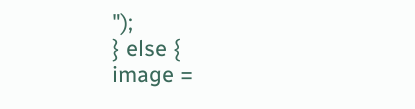");
} else {
image =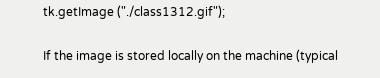tk.getImage ("./class1312.gif");

If the image is stored locally on the machine (typical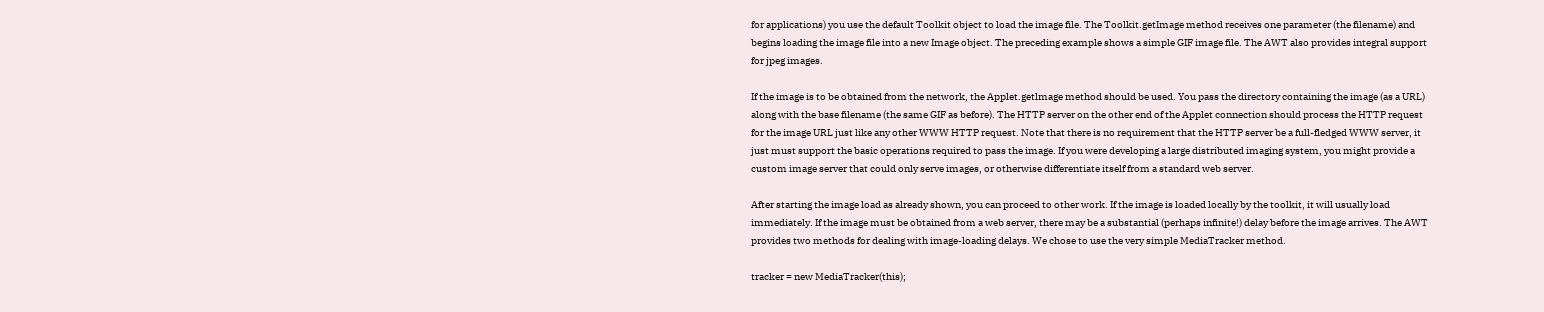for applications) you use the default Toolkit object to load the image file. The Toolkit.getImage method receives one parameter (the filename) and begins loading the image file into a new Image object. The preceding example shows a simple GIF image file. The AWT also provides integral support for jpeg images.

If the image is to be obtained from the network, the Applet.getlmage method should be used. You pass the directory containing the image (as a URL) along with the base filename (the same GIF as before). The HTTP server on the other end of the Applet connection should process the HTTP request for the image URL just like any other WWW HTTP request. Note that there is no requirement that the HTTP server be a full-fledged WWW server, it just must support the basic operations required to pass the image. If you were developing a large distributed imaging system, you might provide a custom image server that could only serve images, or otherwise differentiate itself from a standard web server.

After starting the image load as already shown, you can proceed to other work. If the image is loaded locally by the toolkit, it will usually load immediately. If the image must be obtained from a web server, there may be a substantial (perhaps infinite!) delay before the image arrives. The AWT provides two methods for dealing with image-loading delays. We chose to use the very simple MediaTracker method.

tracker = new MediaTracker(this);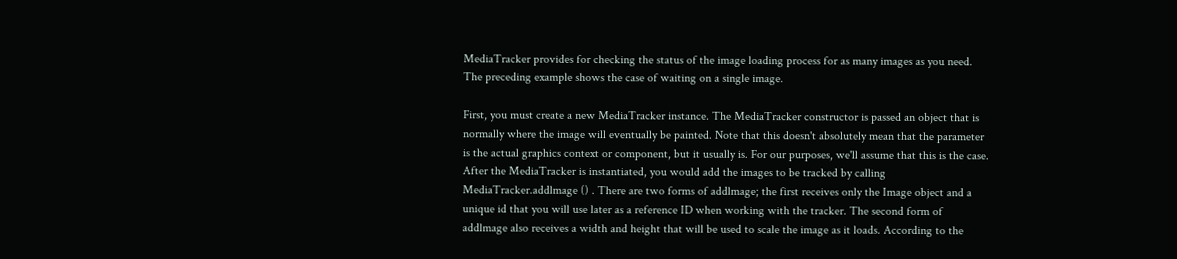MediaTracker provides for checking the status of the image loading process for as many images as you need. The preceding example shows the case of waiting on a single image.

First, you must create a new MediaTracker instance. The MediaTracker constructor is passed an object that is normally where the image will eventually be painted. Note that this doesn't absolutely mean that the parameter is the actual graphics context or component, but it usually is. For our purposes, we'll assume that this is the case. After the MediaTracker is instantiated, you would add the images to be tracked by calling MediaTracker.addlmage () . There are two forms of addlmage; the first receives only the Image object and a unique id that you will use later as a reference ID when working with the tracker. The second form of addlmage also receives a width and height that will be used to scale the image as it loads. According to the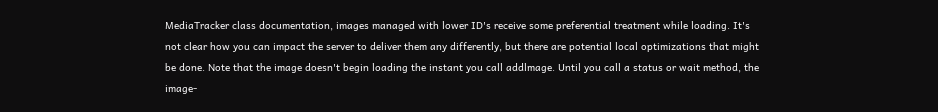MediaTracker class documentation, images managed with lower ID's receive some preferential treatment while loading. It's not clear how you can impact the server to deliver them any differently, but there are potential local optimizations that might be done. Note that the image doesn't begin loading the instant you call addlmage. Until you call a status or wait method, the image-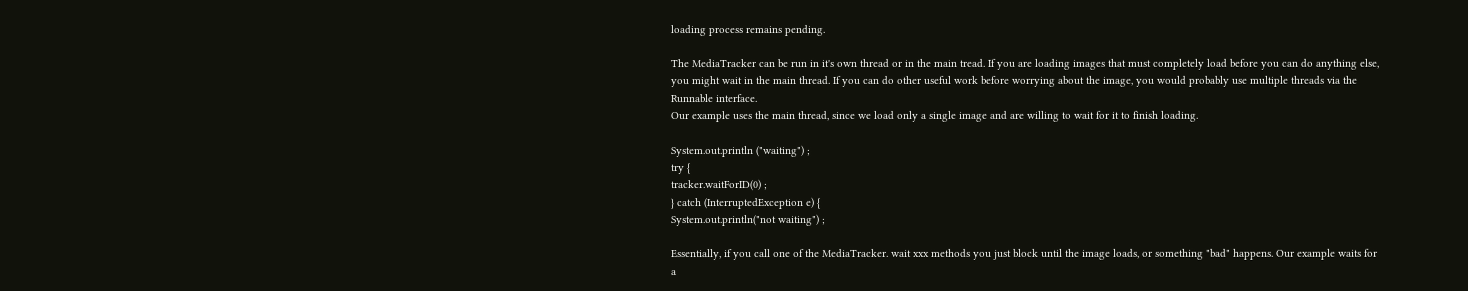loading process remains pending.

The MediaTracker can be run in it's own thread or in the main tread. If you are loading images that must completely load before you can do anything else, you might wait in the main thread. If you can do other useful work before worrying about the image, you would probably use multiple threads via the Runnable interface.
Our example uses the main thread, since we load only a single image and are willing to wait for it to finish loading.

System.out.println ("waiting") ;
try {
tracker.waitForID(0) ;
} catch (InterruptedException e) {
System.out.println("not waiting") ;

Essentially, if you call one of the MediaTracker. wait xxx methods you just block until the image loads, or something "bad" happens. Our example waits for a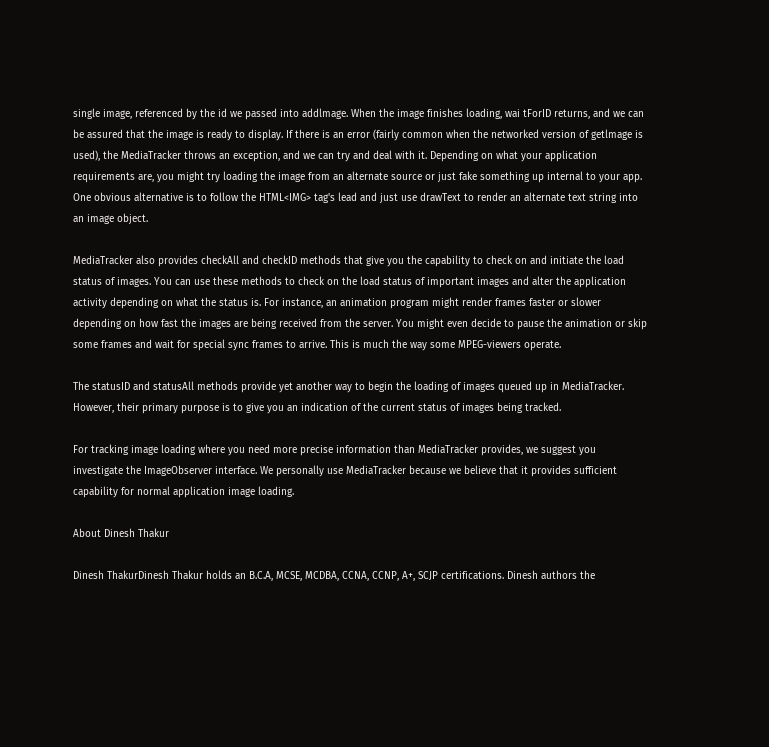single image, referenced by the id we passed into addlmage. When the image finishes loading, wai tForID returns, and we can be assured that the image is ready to display. If there is an error (fairly common when the networked version of getlmage is used), the MediaTracker throws an exception, and we can try and deal with it. Depending on what your application requirements are, you might try loading the image from an alternate source or just fake something up internal to your app. One obvious alternative is to follow the HTML<IMG> tag's lead and just use drawText to render an alternate text string into an image object.

MediaTracker also provides checkAll and checkID methods that give you the capability to check on and initiate the load status of images. You can use these methods to check on the load status of important images and alter the application activity depending on what the status is. For instance, an animation program might render frames faster or slower depending on how fast the images are being received from the server. You might even decide to pause the animation or skip some frames and wait for special sync frames to arrive. This is much the way some MPEG-viewers operate.

The statusID and statusAll methods provide yet another way to begin the loading of images queued up in MediaTracker. However, their primary purpose is to give you an indication of the current status of images being tracked.

For tracking image loading where you need more precise information than MediaTracker provides, we suggest you investigate the ImageObserver interface. We personally use MediaTracker because we believe that it provides sufficient capability for normal application image loading.

About Dinesh Thakur

Dinesh ThakurDinesh Thakur holds an B.C.A, MCSE, MCDBA, CCNA, CCNP, A+, SCJP certifications. Dinesh authors the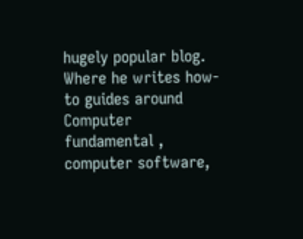hugely popular blog. Where he writes how-to guides around Computer fundamental , computer software,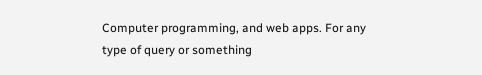Computer programming, and web apps. For any type of query or something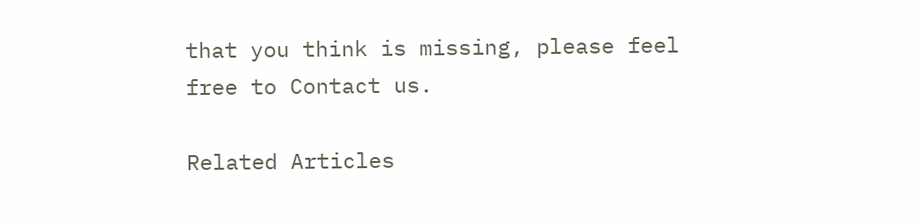that you think is missing, please feel free to Contact us.

Related Articles